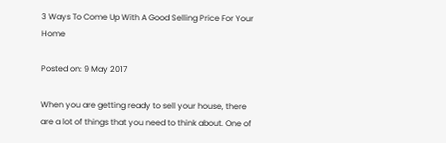3 Ways To Come Up With A Good Selling Price For Your Home

Posted on: 9 May 2017

When you are getting ready to sell your house, there are a lot of things that you need to think about. One of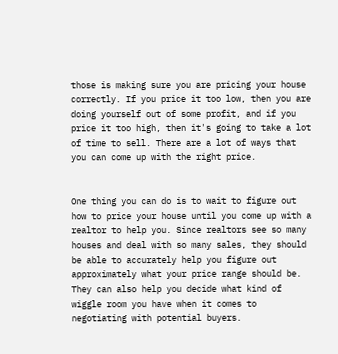those is making sure you are pricing your house correctly. If you price it too low, then you are doing yourself out of some profit, and if you price it too high, then it's going to take a lot of time to sell. There are a lot of ways that you can come up with the right price.


One thing you can do is to wait to figure out how to price your house until you come up with a realtor to help you. Since realtors see so many houses and deal with so many sales, they should be able to accurately help you figure out approximately what your price range should be. They can also help you decide what kind of wiggle room you have when it comes to negotiating with potential buyers.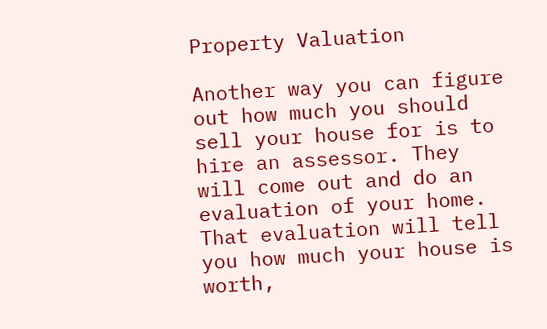Property Valuation

Another way you can figure out how much you should sell your house for is to hire an assessor. They will come out and do an evaluation of your home. That evaluation will tell you how much your house is worth,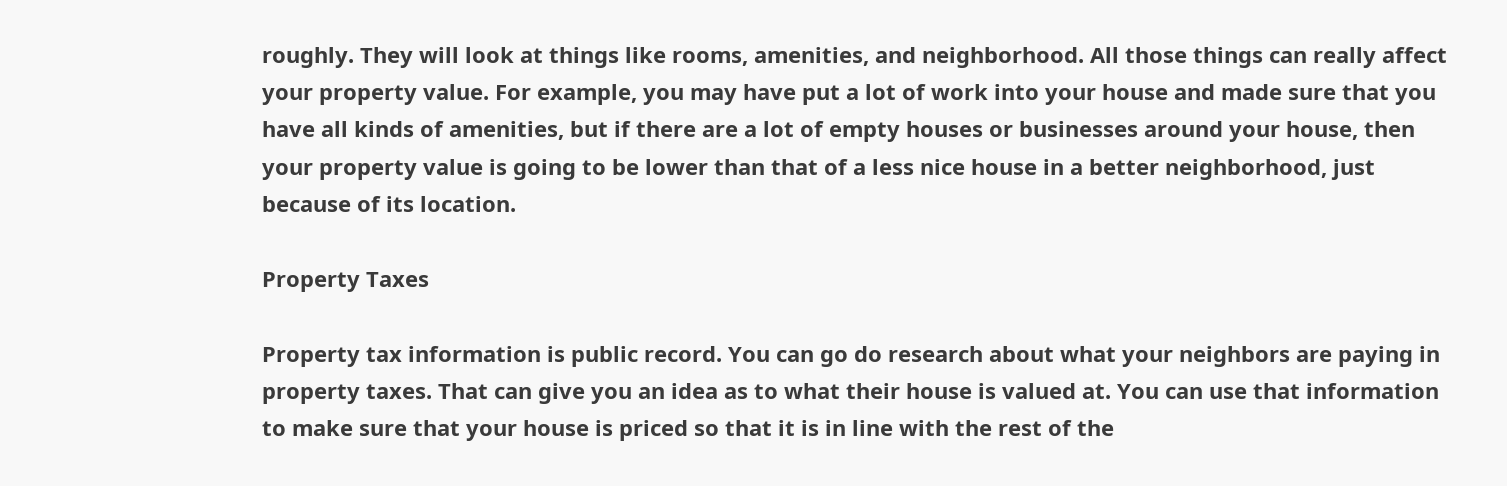roughly. They will look at things like rooms, amenities, and neighborhood. All those things can really affect your property value. For example, you may have put a lot of work into your house and made sure that you have all kinds of amenities, but if there are a lot of empty houses or businesses around your house, then your property value is going to be lower than that of a less nice house in a better neighborhood, just because of its location.

Property Taxes

Property tax information is public record. You can go do research about what your neighbors are paying in property taxes. That can give you an idea as to what their house is valued at. You can use that information to make sure that your house is priced so that it is in line with the rest of the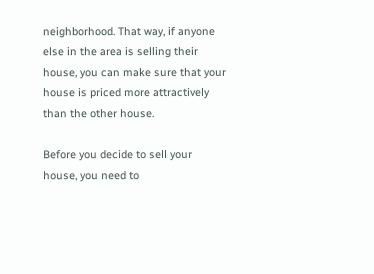neighborhood. That way, if anyone else in the area is selling their house, you can make sure that your house is priced more attractively than the other house.

Before you decide to sell your house, you need to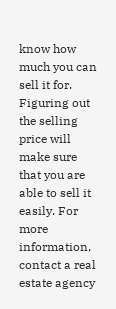know how much you can sell it for. Figuring out the selling price will make sure that you are able to sell it easily. For more information, contact a real estate agency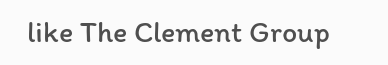like The Clement Group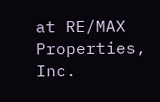at RE/MAX Properties, Inc.